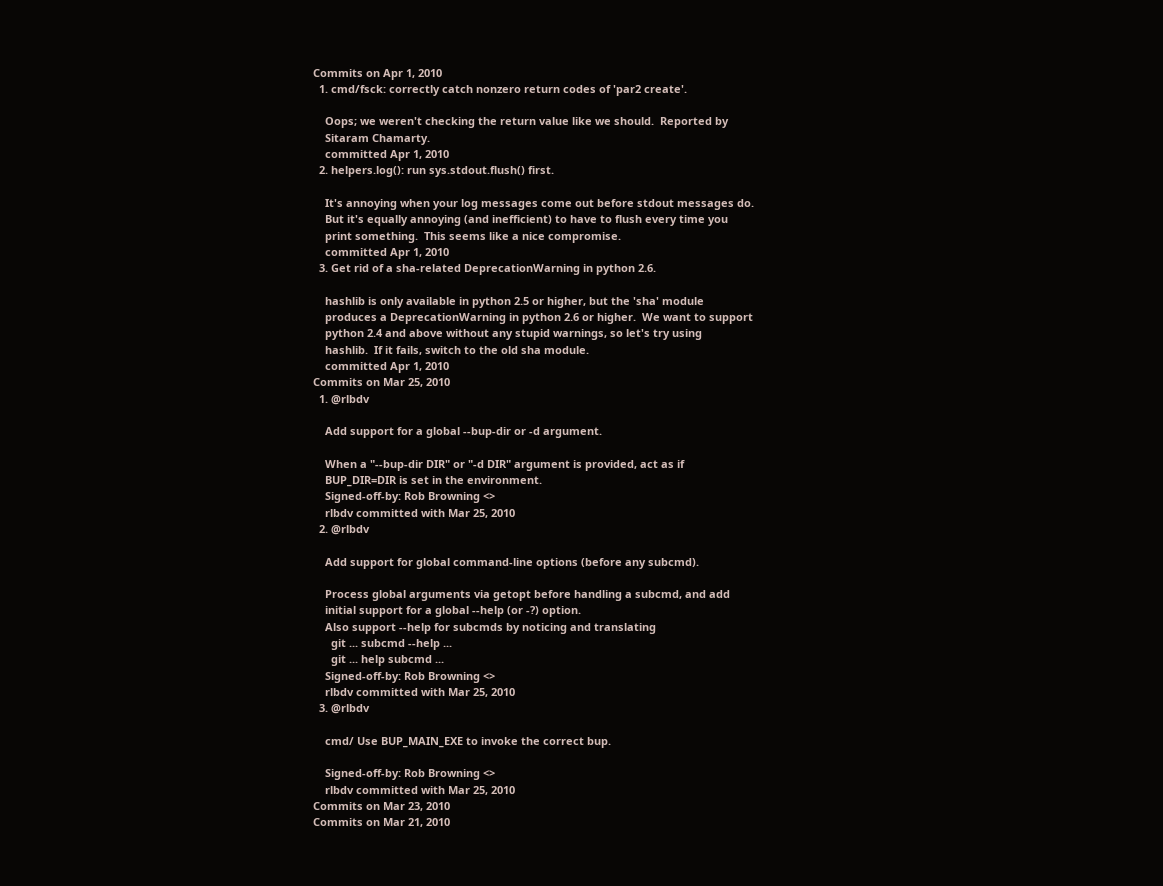Commits on Apr 1, 2010
  1. cmd/fsck: correctly catch nonzero return codes of 'par2 create'.

    Oops; we weren't checking the return value like we should.  Reported by
    Sitaram Chamarty.
    committed Apr 1, 2010
  2. helpers.log(): run sys.stdout.flush() first.

    It's annoying when your log messages come out before stdout messages do.
    But it's equally annoying (and inefficient) to have to flush every time you
    print something.  This seems like a nice compromise.
    committed Apr 1, 2010
  3. Get rid of a sha-related DeprecationWarning in python 2.6.

    hashlib is only available in python 2.5 or higher, but the 'sha' module
    produces a DeprecationWarning in python 2.6 or higher.  We want to support
    python 2.4 and above without any stupid warnings, so let's try using
    hashlib.  If it fails, switch to the old sha module.
    committed Apr 1, 2010
Commits on Mar 25, 2010
  1. @rlbdv

    Add support for a global --bup-dir or -d argument.

    When a "--bup-dir DIR" or "-d DIR" argument is provided, act as if
    BUP_DIR=DIR is set in the environment.
    Signed-off-by: Rob Browning <>
    rlbdv committed with Mar 25, 2010
  2. @rlbdv

    Add support for global command-line options (before any subcmd).

    Process global arguments via getopt before handling a subcmd, and add
    initial support for a global --help (or -?) option.
    Also support --help for subcmds by noticing and translating
      git ... subcmd --help ...
      git ... help subcmd ...
    Signed-off-by: Rob Browning <>
    rlbdv committed with Mar 25, 2010
  3. @rlbdv

    cmd/ Use BUP_MAIN_EXE to invoke the correct bup.

    Signed-off-by: Rob Browning <>
    rlbdv committed with Mar 25, 2010
Commits on Mar 23, 2010
Commits on Mar 21, 2010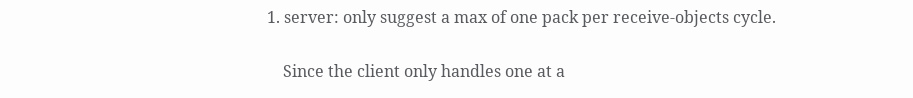1. server: only suggest a max of one pack per receive-objects cycle.

    Since the client only handles one at a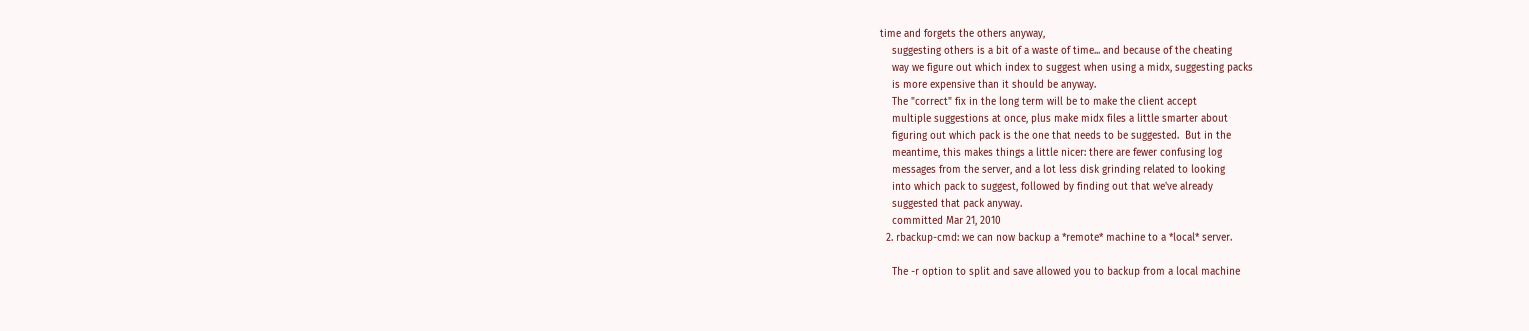time and forgets the others anyway,
    suggesting others is a bit of a waste of time... and because of the cheating
    way we figure out which index to suggest when using a midx, suggesting packs
    is more expensive than it should be anyway.
    The "correct" fix in the long term will be to make the client accept
    multiple suggestions at once, plus make midx files a little smarter about
    figuring out which pack is the one that needs to be suggested.  But in the
    meantime, this makes things a little nicer: there are fewer confusing log
    messages from the server, and a lot less disk grinding related to looking
    into which pack to suggest, followed by finding out that we've already
    suggested that pack anyway.
    committed Mar 21, 2010
  2. rbackup-cmd: we can now backup a *remote* machine to a *local* server.

    The -r option to split and save allowed you to backup from a local machine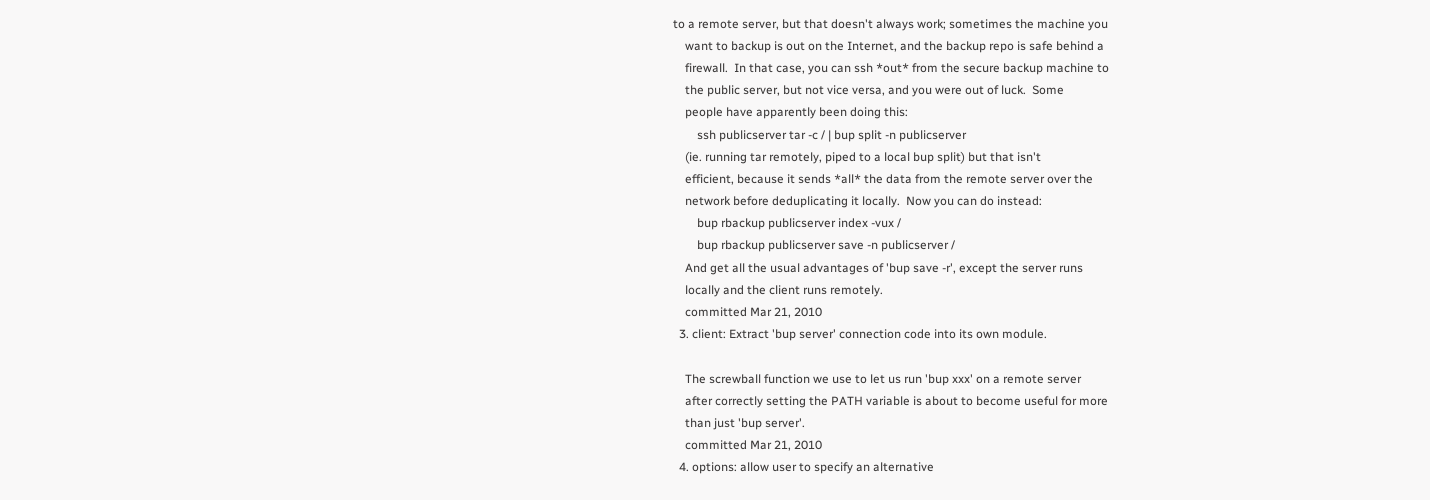to a remote server, but that doesn't always work; sometimes the machine you
    want to backup is out on the Internet, and the backup repo is safe behind a
    firewall.  In that case, you can ssh *out* from the secure backup machine to
    the public server, but not vice versa, and you were out of luck.  Some
    people have apparently been doing this:
        ssh publicserver tar -c / | bup split -n publicserver
    (ie. running tar remotely, piped to a local bup split) but that isn't
    efficient, because it sends *all* the data from the remote server over the
    network before deduplicating it locally.  Now you can do instead:
        bup rbackup publicserver index -vux /
        bup rbackup publicserver save -n publicserver /
    And get all the usual advantages of 'bup save -r', except the server runs
    locally and the client runs remotely.
    committed Mar 21, 2010
  3. client: Extract 'bup server' connection code into its own module.

    The screwball function we use to let us run 'bup xxx' on a remote server
    after correctly setting the PATH variable is about to become useful for more
    than just 'bup server'.
    committed Mar 21, 2010
  4. options: allow user to specify an alternative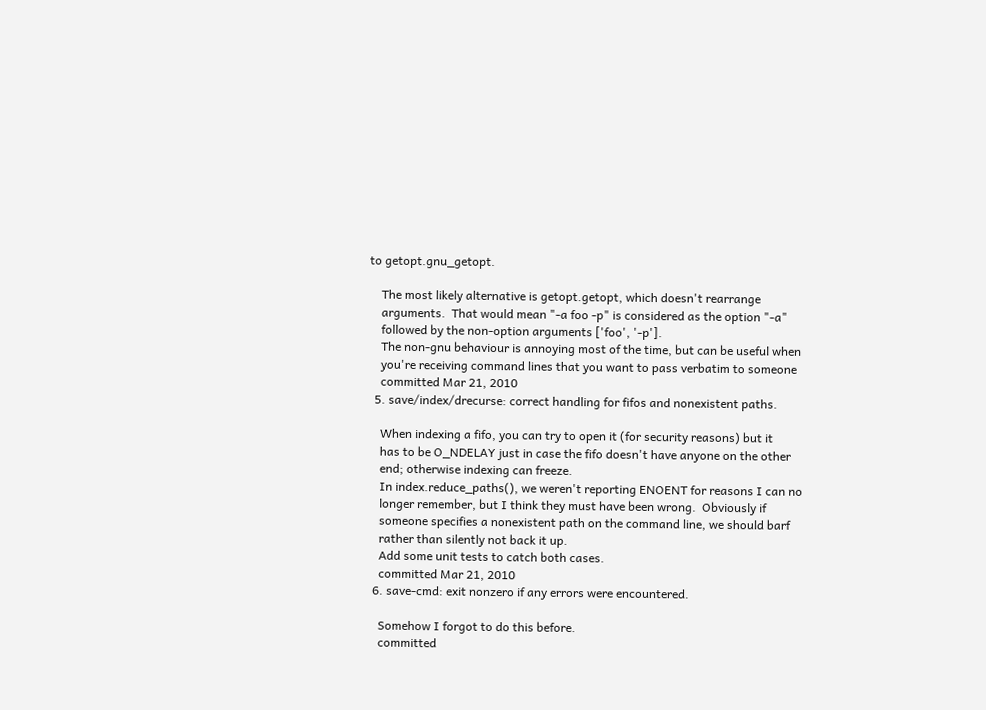to getopt.gnu_getopt.

    The most likely alternative is getopt.getopt, which doesn't rearrange
    arguments.  That would mean "-a foo -p" is considered as the option "-a"
    followed by the non-option arguments ['foo', '-p'].
    The non-gnu behaviour is annoying most of the time, but can be useful when
    you're receiving command lines that you want to pass verbatim to someone
    committed Mar 21, 2010
  5. save/index/drecurse: correct handling for fifos and nonexistent paths.

    When indexing a fifo, you can try to open it (for security reasons) but it
    has to be O_NDELAY just in case the fifo doesn't have anyone on the other
    end; otherwise indexing can freeze.
    In index.reduce_paths(), we weren't reporting ENOENT for reasons I can no
    longer remember, but I think they must have been wrong.  Obviously if
    someone specifies a nonexistent path on the command line, we should barf
    rather than silently not back it up.
    Add some unit tests to catch both cases.
    committed Mar 21, 2010
  6. save-cmd: exit nonzero if any errors were encountered.

    Somehow I forgot to do this before.
    committed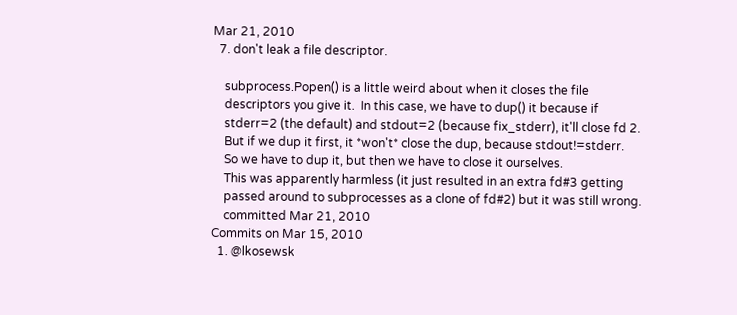Mar 21, 2010
  7. don't leak a file descriptor.

    subprocess.Popen() is a little weird about when it closes the file
    descriptors you give it.  In this case, we have to dup() it because if
    stderr=2 (the default) and stdout=2 (because fix_stderr), it'll close fd 2.
    But if we dup it first, it *won't* close the dup, because stdout!=stderr.
    So we have to dup it, but then we have to close it ourselves.
    This was apparently harmless (it just resulted in an extra fd#3 getting
    passed around to subprocesses as a clone of fd#2) but it was still wrong.
    committed Mar 21, 2010
Commits on Mar 15, 2010
  1. @lkosewsk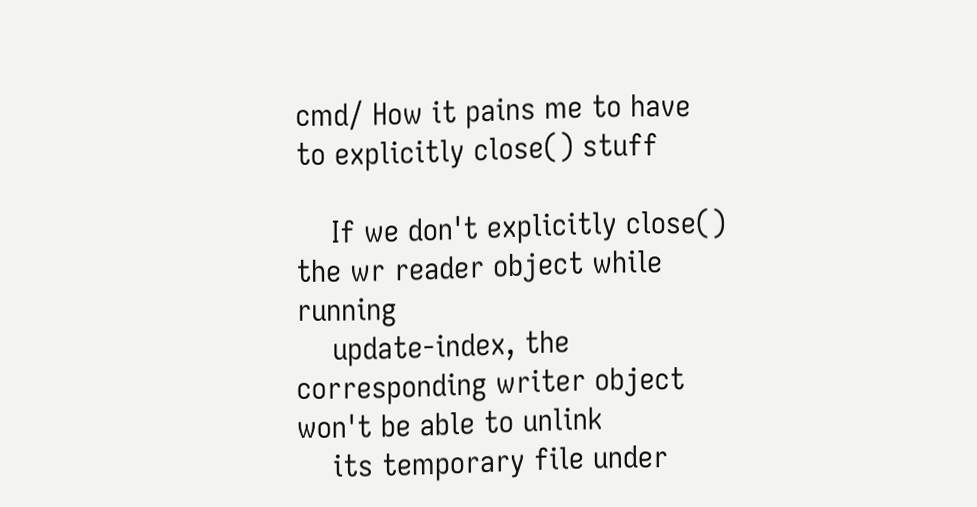cmd/ How it pains me to have to explicitly close() stuff

    If we don't explicitly close() the wr reader object while running
    update-index, the corresponding writer object won't be able to unlink
    its temporary file under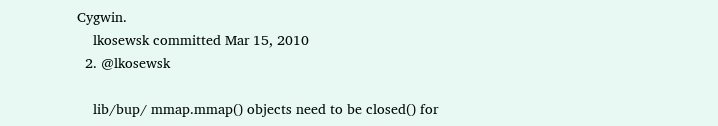Cygwin.
    lkosewsk committed Mar 15, 2010
  2. @lkosewsk

    lib/bup/ mmap.mmap() objects need to be closed() for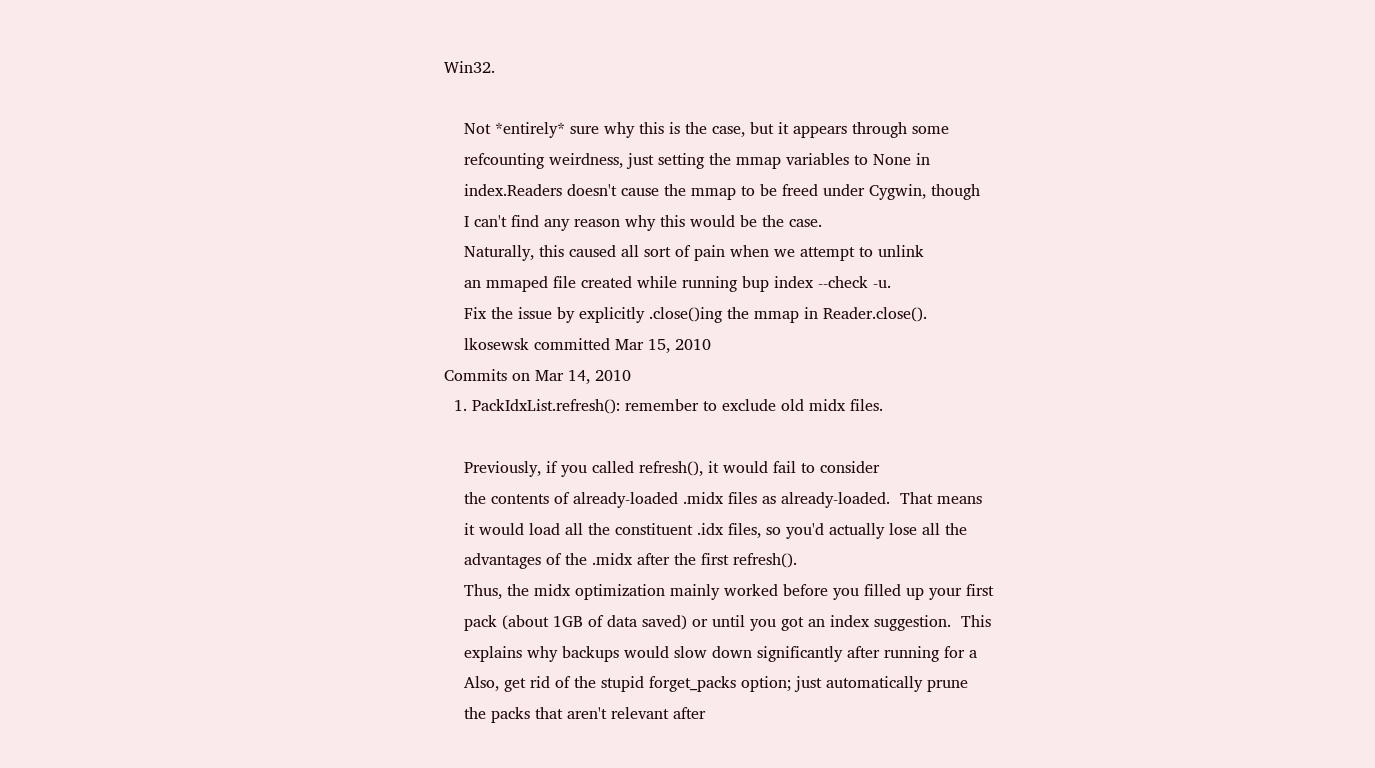Win32.

    Not *entirely* sure why this is the case, but it appears through some
    refcounting weirdness, just setting the mmap variables to None in
    index.Readers doesn't cause the mmap to be freed under Cygwin, though
    I can't find any reason why this would be the case.
    Naturally, this caused all sort of pain when we attempt to unlink
    an mmaped file created while running bup index --check -u.
    Fix the issue by explicitly .close()ing the mmap in Reader.close().
    lkosewsk committed Mar 15, 2010
Commits on Mar 14, 2010
  1. PackIdxList.refresh(): remember to exclude old midx files.

    Previously, if you called refresh(), it would fail to consider
    the contents of already-loaded .midx files as already-loaded.  That means
    it would load all the constituent .idx files, so you'd actually lose all the
    advantages of the .midx after the first refresh().
    Thus, the midx optimization mainly worked before you filled up your first
    pack (about 1GB of data saved) or until you got an index suggestion.  This
    explains why backups would slow down significantly after running for a
    Also, get rid of the stupid forget_packs option; just automatically prune
    the packs that aren't relevant after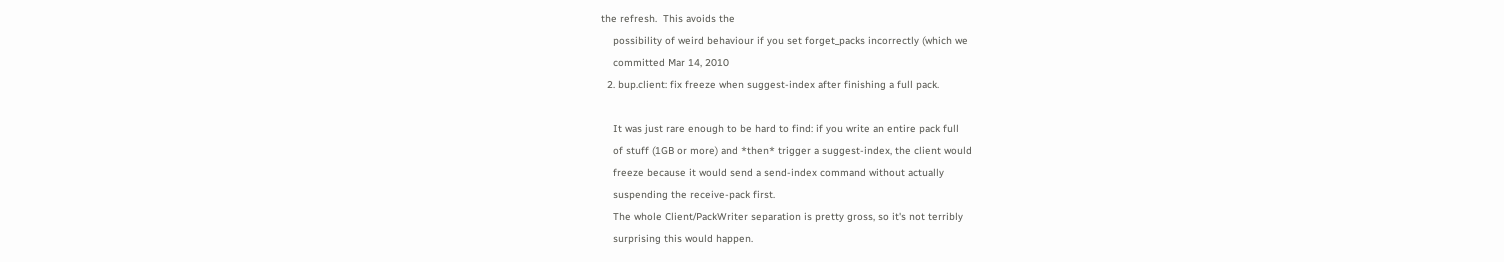the refresh.  This avoids the
    possibility of weird behaviour if you set forget_packs incorrectly (which we
    committed Mar 14, 2010
  2. bup.client: fix freeze when suggest-index after finishing a full pack.

    It was just rare enough to be hard to find: if you write an entire pack full
    of stuff (1GB or more) and *then* trigger a suggest-index, the client would
    freeze because it would send a send-index command without actually
    suspending the receive-pack first.
    The whole Client/PackWriter separation is pretty gross, so it's not terribly
    surprising this would happen.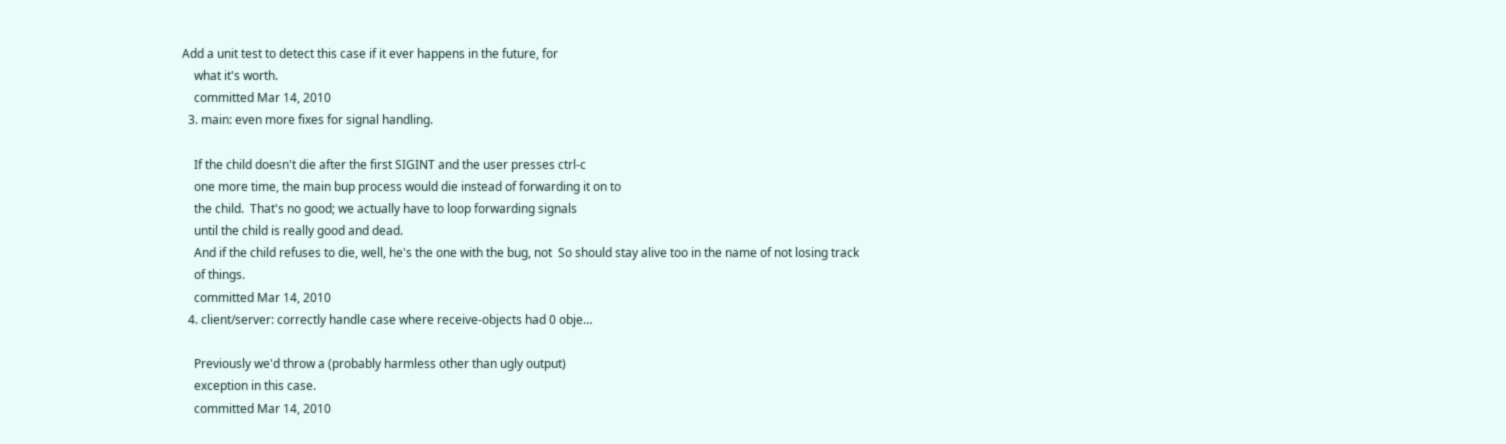Add a unit test to detect this case if it ever happens in the future, for
    what it's worth.
    committed Mar 14, 2010
  3. main: even more fixes for signal handling.

    If the child doesn't die after the first SIGINT and the user presses ctrl-c
    one more time, the main bup process would die instead of forwarding it on to
    the child.  That's no good; we actually have to loop forwarding signals
    until the child is really good and dead.
    And if the child refuses to die, well, he's the one with the bug, not  So should stay alive too in the name of not losing track
    of things.
    committed Mar 14, 2010
  4. client/server: correctly handle case where receive-objects had 0 obje…

    Previously we'd throw a (probably harmless other than ugly output)
    exception in this case.
    committed Mar 14, 2010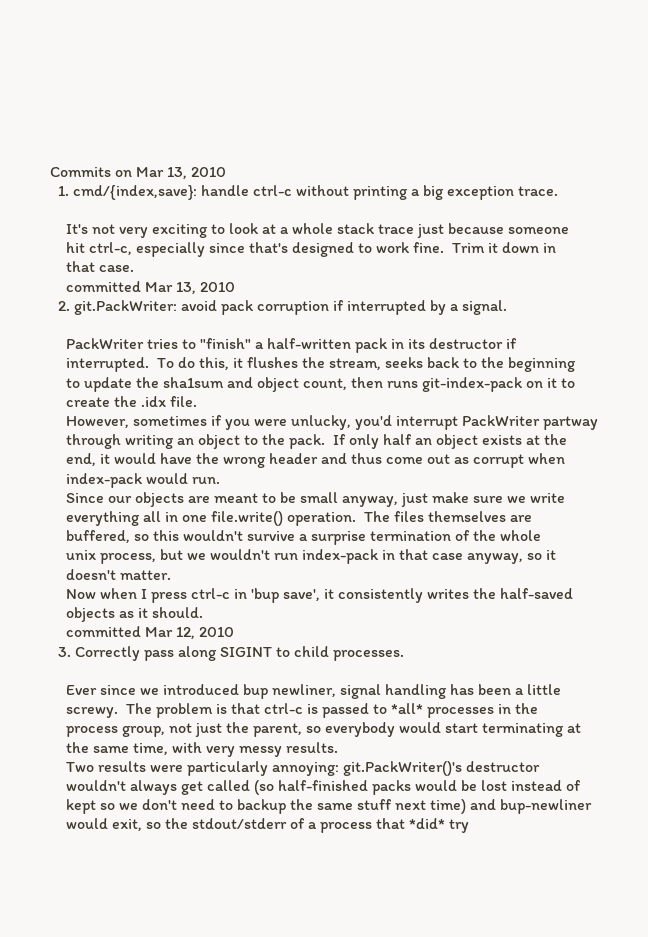Commits on Mar 13, 2010
  1. cmd/{index,save}: handle ctrl-c without printing a big exception trace.

    It's not very exciting to look at a whole stack trace just because someone
    hit ctrl-c, especially since that's designed to work fine.  Trim it down in
    that case.
    committed Mar 13, 2010
  2. git.PackWriter: avoid pack corruption if interrupted by a signal.

    PackWriter tries to "finish" a half-written pack in its destructor if
    interrupted.  To do this, it flushes the stream, seeks back to the beginning
    to update the sha1sum and object count, then runs git-index-pack on it to
    create the .idx file.
    However, sometimes if you were unlucky, you'd interrupt PackWriter partway
    through writing an object to the pack.  If only half an object exists at the
    end, it would have the wrong header and thus come out as corrupt when
    index-pack would run.
    Since our objects are meant to be small anyway, just make sure we write
    everything all in one file.write() operation.  The files themselves are
    buffered, so this wouldn't survive a surprise termination of the whole
    unix process, but we wouldn't run index-pack in that case anyway, so it
    doesn't matter.
    Now when I press ctrl-c in 'bup save', it consistently writes the half-saved
    objects as it should.
    committed Mar 12, 2010
  3. Correctly pass along SIGINT to child processes.

    Ever since we introduced bup newliner, signal handling has been a little
    screwy.  The problem is that ctrl-c is passed to *all* processes in the
    process group, not just the parent, so everybody would start terminating at
    the same time, with very messy results.
    Two results were particularly annoying: git.PackWriter()'s destructor
    wouldn't always get called (so half-finished packs would be lost instead of
    kept so we don't need to backup the same stuff next time) and bup-newliner
    would exit, so the stdout/stderr of a process that *did* try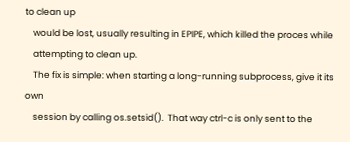to clean up
    would be lost, usually resulting in EPIPE, which killed the proces while
    attempting to clean up.
    The fix is simple: when starting a long-running subprocess, give it its own
    session by calling os.setsid().  That way ctrl-c is only sent to the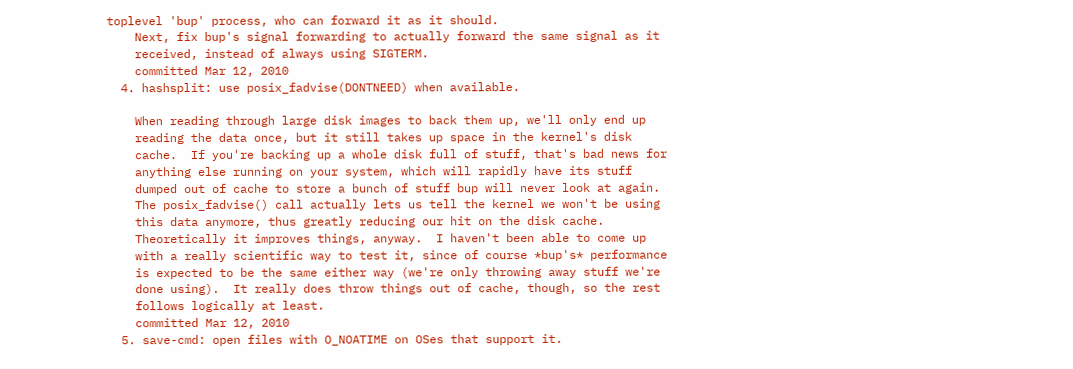toplevel 'bup' process, who can forward it as it should.
    Next, fix bup's signal forwarding to actually forward the same signal as it
    received, instead of always using SIGTERM.
    committed Mar 12, 2010
  4. hashsplit: use posix_fadvise(DONTNEED) when available.

    When reading through large disk images to back them up, we'll only end up
    reading the data once, but it still takes up space in the kernel's disk
    cache.  If you're backing up a whole disk full of stuff, that's bad news for
    anything else running on your system, which will rapidly have its stuff
    dumped out of cache to store a bunch of stuff bup will never look at again.
    The posix_fadvise() call actually lets us tell the kernel we won't be using
    this data anymore, thus greatly reducing our hit on the disk cache.
    Theoretically it improves things, anyway.  I haven't been able to come up
    with a really scientific way to test it, since of course *bup's* performance
    is expected to be the same either way (we're only throwing away stuff we're
    done using).  It really does throw things out of cache, though, so the rest
    follows logically at least.
    committed Mar 12, 2010
  5. save-cmd: open files with O_NOATIME on OSes that support it.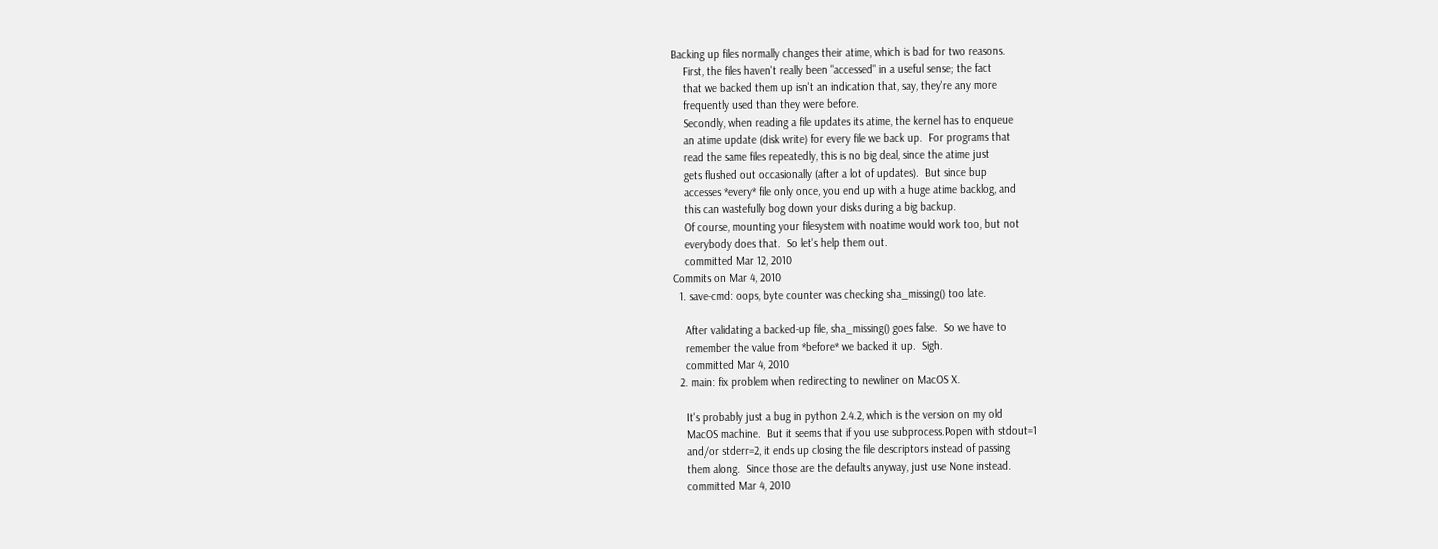Backing up files normally changes their atime, which is bad for two reasons.
    First, the files haven't really been "accessed" in a useful sense; the fact
    that we backed them up isn't an indication that, say, they're any more
    frequently used than they were before.
    Secondly, when reading a file updates its atime, the kernel has to enqueue
    an atime update (disk write) for every file we back up.  For programs that
    read the same files repeatedly, this is no big deal, since the atime just
    gets flushed out occasionally (after a lot of updates).  But since bup
    accesses *every* file only once, you end up with a huge atime backlog, and
    this can wastefully bog down your disks during a big backup.
    Of course, mounting your filesystem with noatime would work too, but not
    everybody does that.  So let's help them out.
    committed Mar 12, 2010
Commits on Mar 4, 2010
  1. save-cmd: oops, byte counter was checking sha_missing() too late.

    After validating a backed-up file, sha_missing() goes false.  So we have to
    remember the value from *before* we backed it up.  Sigh.
    committed Mar 4, 2010
  2. main: fix problem when redirecting to newliner on MacOS X.

    It's probably just a bug in python 2.4.2, which is the version on my old
    MacOS machine.  But it seems that if you use subprocess.Popen with stdout=1
    and/or stderr=2, it ends up closing the file descriptors instead of passing
    them along.  Since those are the defaults anyway, just use None instead.
    committed Mar 4, 2010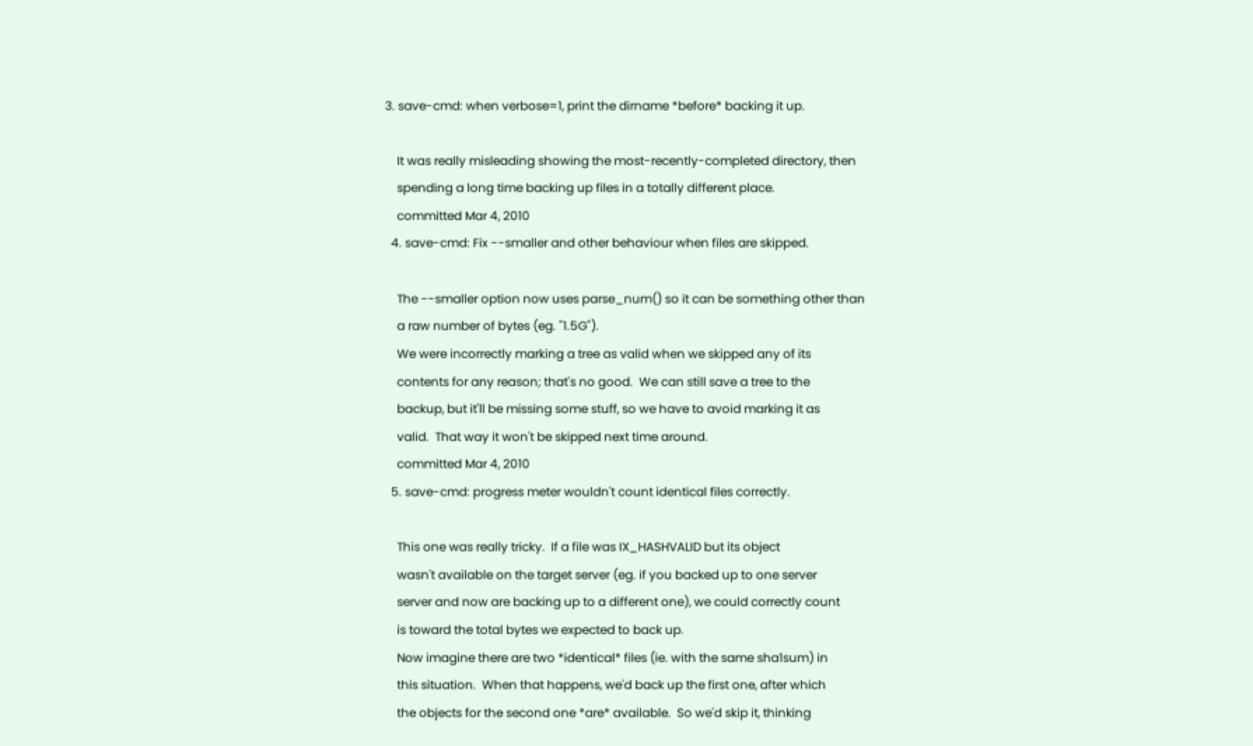3. save-cmd: when verbose=1, print the dirname *before* backing it up.

    It was really misleading showing the most-recently-completed directory, then
    spending a long time backing up files in a totally different place.
    committed Mar 4, 2010
  4. save-cmd: Fix --smaller and other behaviour when files are skipped.

    The --smaller option now uses parse_num() so it can be something other than
    a raw number of bytes (eg. "1.5G").
    We were incorrectly marking a tree as valid when we skipped any of its
    contents for any reason; that's no good.  We can still save a tree to the
    backup, but it'll be missing some stuff, so we have to avoid marking it as
    valid.  That way it won't be skipped next time around.
    committed Mar 4, 2010
  5. save-cmd: progress meter wouldn't count identical files correctly.

    This one was really tricky.  If a file was IX_HASHVALID but its object
    wasn't available on the target server (eg. if you backed up to one server
    server and now are backing up to a different one), we could correctly count
    is toward the total bytes we expected to back up.
    Now imagine there are two *identical* files (ie. with the same sha1sum) in
    this situation.  When that happens, we'd back up the first one, after which
    the objects for the second one *are* available.  So we'd skip it, thinking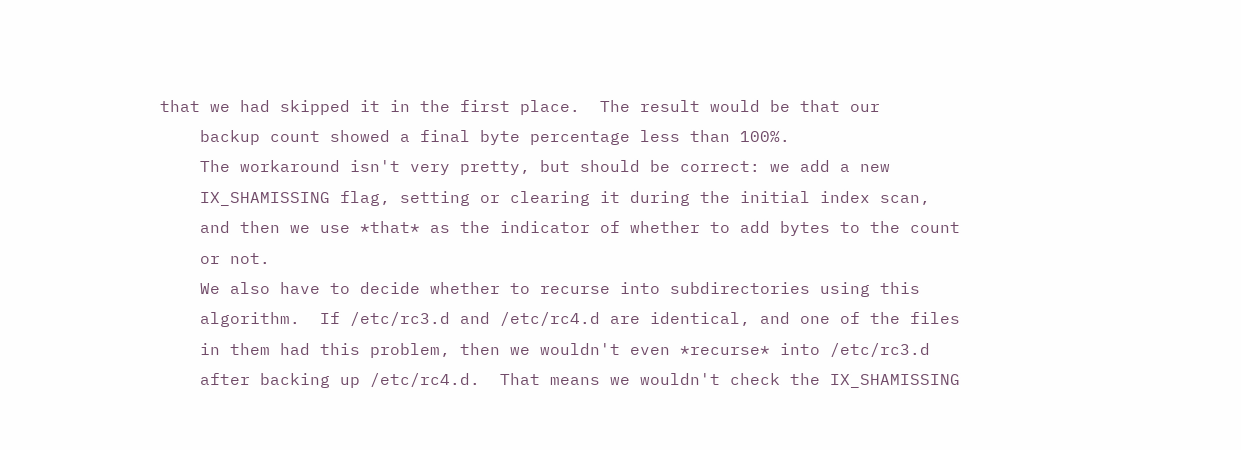that we had skipped it in the first place.  The result would be that our
    backup count showed a final byte percentage less than 100%.
    The workaround isn't very pretty, but should be correct: we add a new
    IX_SHAMISSING flag, setting or clearing it during the initial index scan,
    and then we use *that* as the indicator of whether to add bytes to the count
    or not.
    We also have to decide whether to recurse into subdirectories using this
    algorithm.  If /etc/rc3.d and /etc/rc4.d are identical, and one of the files
    in them had this problem, then we wouldn't even *recurse* into /etc/rc3.d
    after backing up /etc/rc4.d.  That means we wouldn't check the IX_SHAMISSING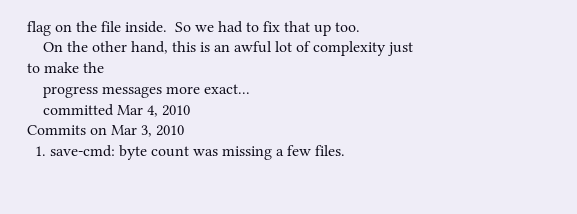flag on the file inside.  So we had to fix that up too.
    On the other hand, this is an awful lot of complexity just to make the
    progress messages more exact...
    committed Mar 4, 2010
Commits on Mar 3, 2010
  1. save-cmd: byte count was missing a few files.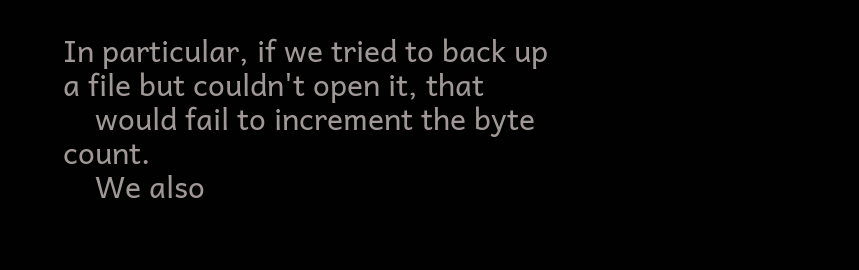In particular, if we tried to back up a file but couldn't open it, that
    would fail to increment the byte count.
    We also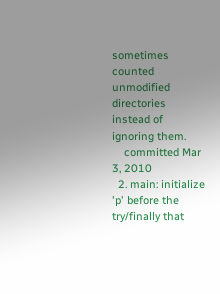sometimes counted unmodified directories instead of ignoring them.
    committed Mar 3, 2010
  2. main: initialize 'p' before the try/finally that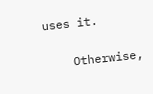uses it.

    Otherwise,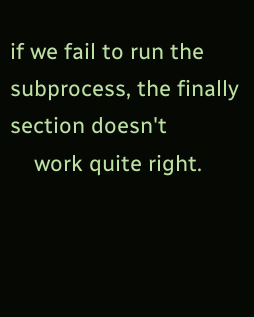if we fail to run the subprocess, the finally section doesn't
    work quite right.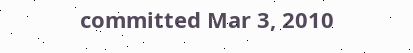committed Mar 3, 2010